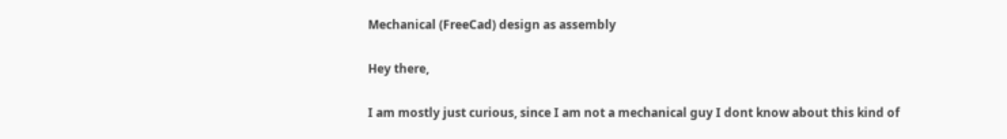Mechanical (FreeCad) design as assembly

Hey there,

I am mostly just curious, since I am not a mechanical guy I dont know about this kind of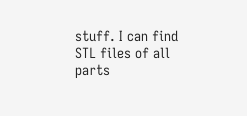stuff. I can find STL files of all parts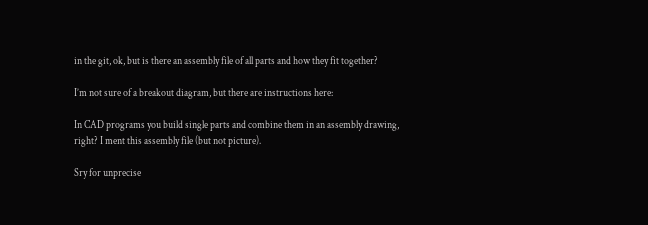in the git, ok, but is there an assembly file of all parts and how they fit together?

I’m not sure of a breakout diagram, but there are instructions here:

In CAD programs you build single parts and combine them in an assembly drawing, right? I ment this assembly file (but not picture).

Sry for unprecise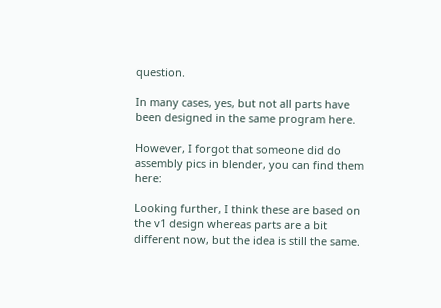question.

In many cases, yes, but not all parts have been designed in the same program here.

However, I forgot that someone did do assembly pics in blender, you can find them here:

Looking further, I think these are based on the v1 design whereas parts are a bit different now, but the idea is still the same.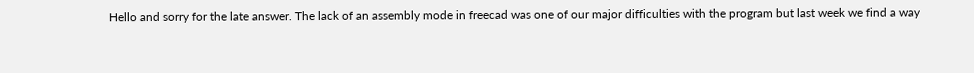Hello and sorry for the late answer. The lack of an assembly mode in freecad was one of our major difficulties with the program but last week we find a way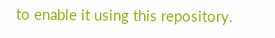to enable it using this repository.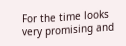For the time looks very promising and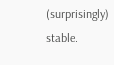(surprisingly) stable.